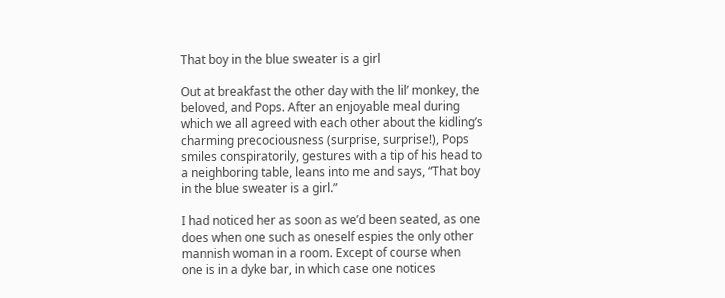That boy in the blue sweater is a girl

Out at breakfast the other day with the lil’ monkey, the beloved, and Pops. After an enjoyable meal during which we all agreed with each other about the kidling’s charming precociousness (surprise, surprise!), Pops smiles conspiratorily, gestures with a tip of his head to a neighboring table, leans into me and says, “That boy in the blue sweater is a girl.”

I had noticed her as soon as we’d been seated, as one does when one such as oneself espies the only other mannish woman in a room. Except of course when one is in a dyke bar, in which case one notices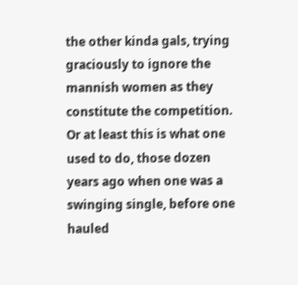the other kinda gals, trying graciously to ignore the mannish women as they constitute the competition. Or at least this is what one used to do, those dozen years ago when one was a swinging single, before one hauled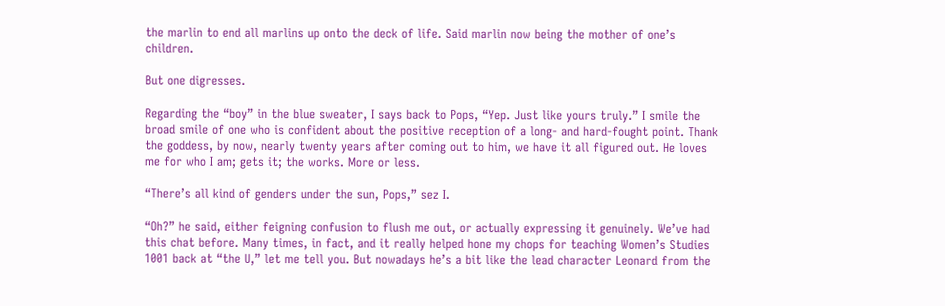the marlin to end all marlins up onto the deck of life. Said marlin now being the mother of one’s children.

But one digresses.

Regarding the “boy” in the blue sweater, I says back to Pops, “Yep. Just like yours truly.” I smile the broad smile of one who is confident about the positive reception of a long- and hard-fought point. Thank the goddess, by now, nearly twenty years after coming out to him, we have it all figured out. He loves me for who I am; gets it; the works. More or less.

“There’s all kind of genders under the sun, Pops,” sez I.

“Oh?” he said, either feigning confusion to flush me out, or actually expressing it genuinely. We’ve had this chat before. Many times, in fact, and it really helped hone my chops for teaching Women’s Studies 1001 back at “the U,” let me tell you. But nowadays he’s a bit like the lead character Leonard from the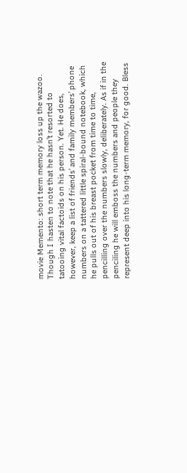movie Memento: short term memory loss up the wazoo. Though I hasten to note that he hasn’t resorted to tatooing vital factoids on his person. Yet. He does, however, keep a list of friends’ and family members’ phone numbers on a tattered little spiral-bound notebook, which he pulls out of his breast pocket from time to time, pencilling over the numbers slowly, deliberately. As if in the penciling he will emboss the numbers and people they represent deep into his long-term memory, for good. Bless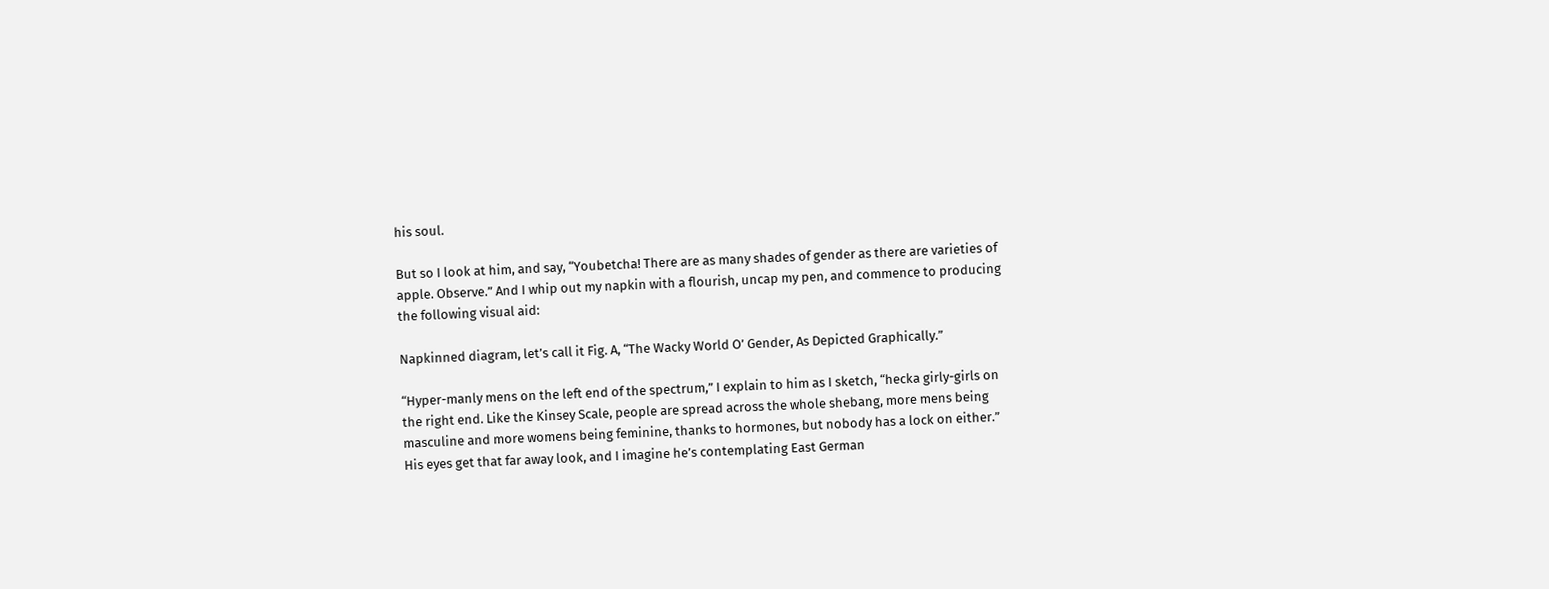his soul.

But so I look at him, and say, “Youbetcha! There are as many shades of gender as there are varieties of apple. Observe.” And I whip out my napkin with a flourish, uncap my pen, and commence to producing the following visual aid:

Napkinned diagram, let’s call it Fig. A, “The Wacky World O’ Gender, As Depicted Graphically.”

“Hyper-manly mens on the left end of the spectrum,” I explain to him as I sketch, “hecka girly-girls on the right end. Like the Kinsey Scale, people are spread across the whole shebang, more mens being masculine and more womens being feminine, thanks to hormones, but nobody has a lock on either.” His eyes get that far away look, and I imagine he’s contemplating East German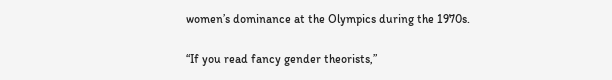women’s dominance at the Olympics during the 1970s.

“If you read fancy gender theorists,”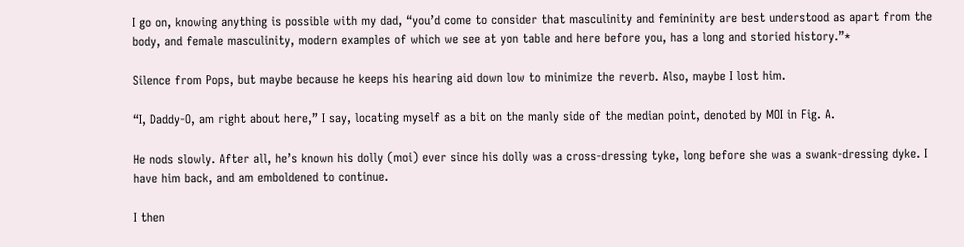I go on, knowing anything is possible with my dad, “you’d come to consider that masculinity and femininity are best understood as apart from the body, and female masculinity, modern examples of which we see at yon table and here before you, has a long and storied history.”*

Silence from Pops, but maybe because he keeps his hearing aid down low to minimize the reverb. Also, maybe I lost him.

“I, Daddy-O, am right about here,” I say, locating myself as a bit on the manly side of the median point, denoted by MOI in Fig. A.

He nods slowly. After all, he’s known his dolly (moi) ever since his dolly was a cross-dressing tyke, long before she was a swank-dressing dyke. I have him back, and am emboldened to continue.

I then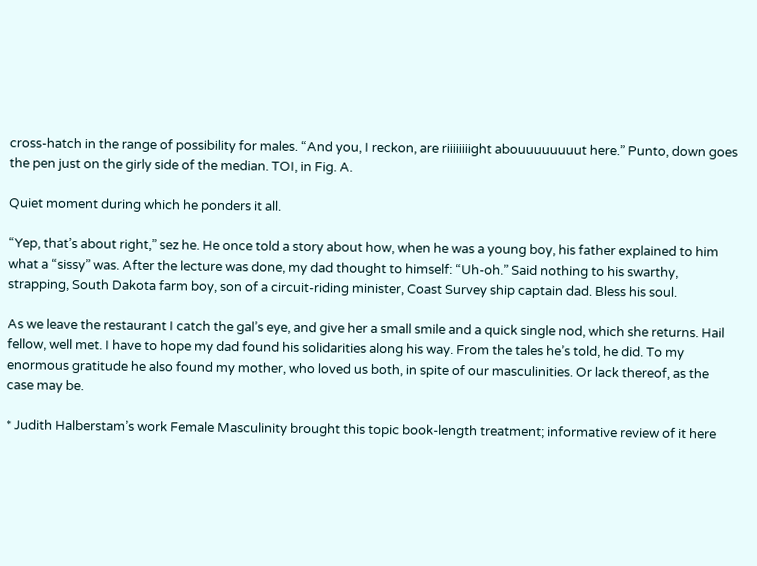cross-hatch in the range of possibility for males. “And you, I reckon, are riiiiiiiight abouuuuuuuut here.” Punto, down goes the pen just on the girly side of the median. TOI, in Fig. A.

Quiet moment during which he ponders it all.

“Yep, that’s about right,” sez he. He once told a story about how, when he was a young boy, his father explained to him what a “sissy” was. After the lecture was done, my dad thought to himself: “Uh-oh.” Said nothing to his swarthy, strapping, South Dakota farm boy, son of a circuit-riding minister, Coast Survey ship captain dad. Bless his soul.

As we leave the restaurant I catch the gal’s eye, and give her a small smile and a quick single nod, which she returns. Hail fellow, well met. I have to hope my dad found his solidarities along his way. From the tales he’s told, he did. To my enormous gratitude he also found my mother, who loved us both, in spite of our masculinities. Or lack thereof, as the case may be.

* Judith Halberstam’s work Female Masculinity brought this topic book-length treatment; informative review of it here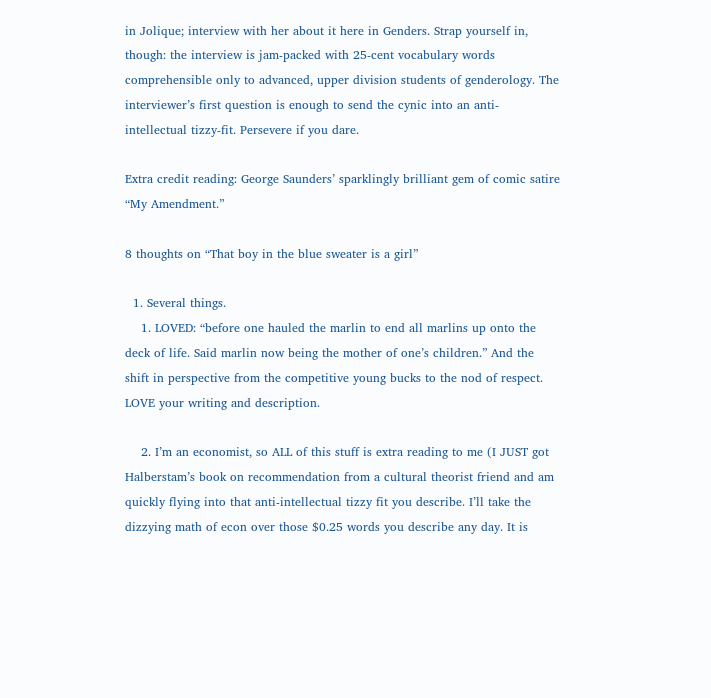in Jolique; interview with her about it here in Genders. Strap yourself in, though: the interview is jam-packed with 25-cent vocabulary words comprehensible only to advanced, upper division students of genderology. The interviewer’s first question is enough to send the cynic into an anti-intellectual tizzy-fit. Persevere if you dare.

Extra credit reading: George Saunders’ sparklingly brilliant gem of comic satire “My Amendment.”

8 thoughts on “That boy in the blue sweater is a girl”

  1. Several things.
    1. LOVED: “before one hauled the marlin to end all marlins up onto the deck of life. Said marlin now being the mother of one’s children.” And the shift in perspective from the competitive young bucks to the nod of respect. LOVE your writing and description.

    2. I’m an economist, so ALL of this stuff is extra reading to me (I JUST got Halberstam’s book on recommendation from a cultural theorist friend and am quickly flying into that anti-intellectual tizzy fit you describe. I’ll take the dizzying math of econ over those $0.25 words you describe any day. It is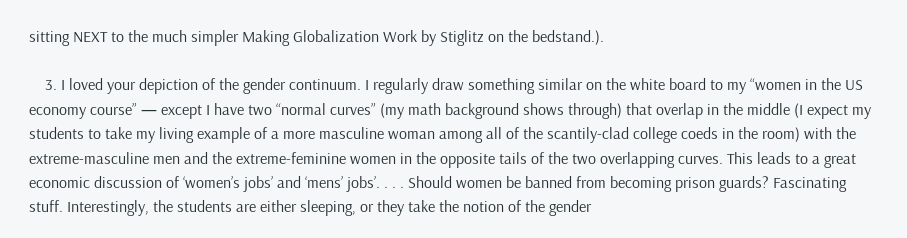sitting NEXT to the much simpler Making Globalization Work by Stiglitz on the bedstand.).

    3. I loved your depiction of the gender continuum. I regularly draw something similar on the white board to my “women in the US economy course” — except I have two “normal curves” (my math background shows through) that overlap in the middle (I expect my students to take my living example of a more masculine woman among all of the scantily-clad college coeds in the room) with the extreme-masculine men and the extreme-feminine women in the opposite tails of the two overlapping curves. This leads to a great economic discussion of ‘women’s jobs’ and ‘mens’ jobs’. . . . Should women be banned from becoming prison guards? Fascinating stuff. Interestingly, the students are either sleeping, or they take the notion of the gender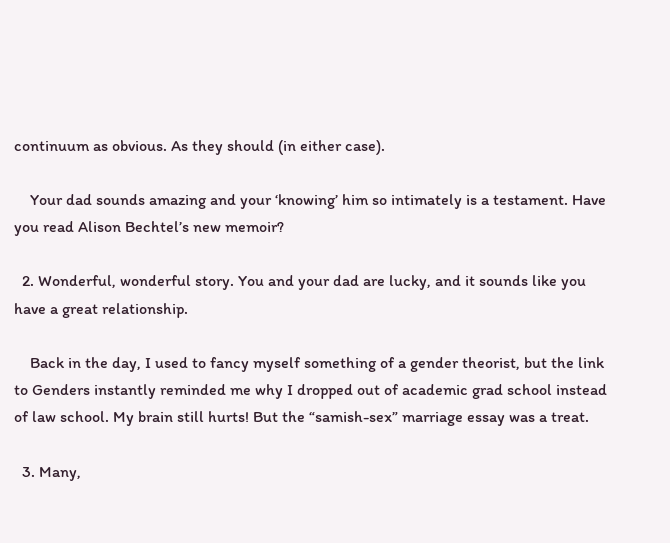continuum as obvious. As they should (in either case).

    Your dad sounds amazing and your ‘knowing’ him so intimately is a testament. Have you read Alison Bechtel’s new memoir?

  2. Wonderful, wonderful story. You and your dad are lucky, and it sounds like you have a great relationship.

    Back in the day, I used to fancy myself something of a gender theorist, but the link to Genders instantly reminded me why I dropped out of academic grad school instead of law school. My brain still hurts! But the “samish-sex” marriage essay was a treat.

  3. Many,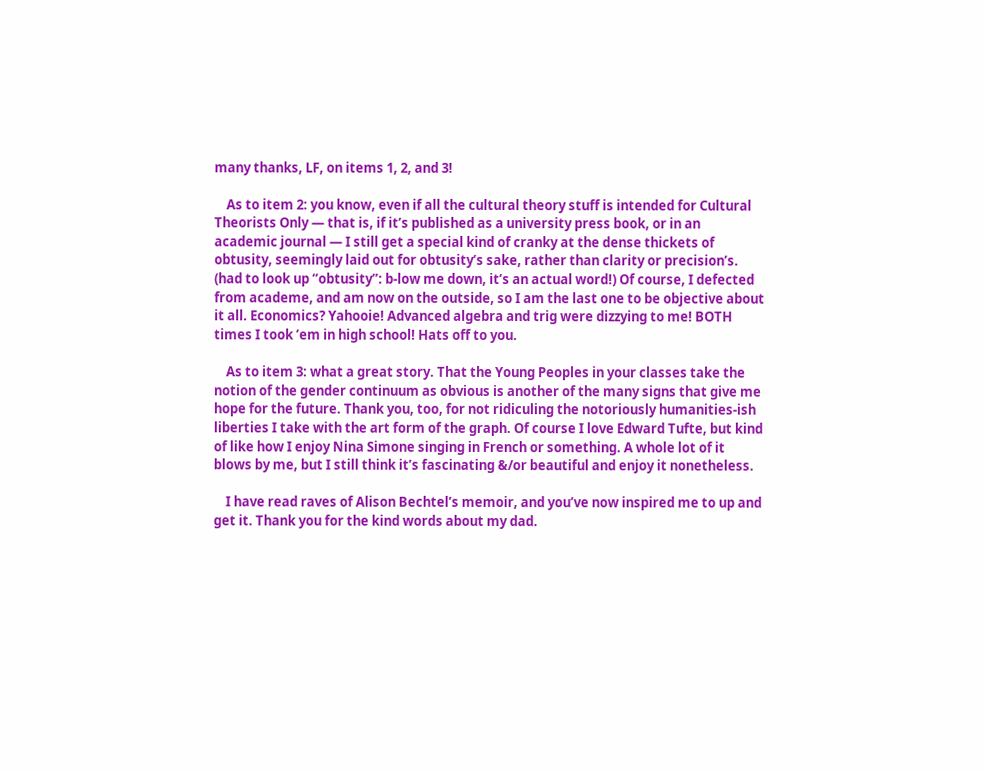many thanks, LF, on items 1, 2, and 3!

    As to item 2: you know, even if all the cultural theory stuff is intended for Cultural Theorists Only — that is, if it’s published as a university press book, or in an academic journal — I still get a special kind of cranky at the dense thickets of obtusity, seemingly laid out for obtusity’s sake, rather than clarity or precision’s. (had to look up “obtusity”: b-low me down, it’s an actual word!) Of course, I defected from academe, and am now on the outside, so I am the last one to be objective about it all. Economics? Yahooie! Advanced algebra and trig were dizzying to me! BOTH times I took ’em in high school! Hats off to you.

    As to item 3: what a great story. That the Young Peoples in your classes take the notion of the gender continuum as obvious is another of the many signs that give me hope for the future. Thank you, too, for not ridiculing the notoriously humanities-ish liberties I take with the art form of the graph. Of course I love Edward Tufte, but kind of like how I enjoy Nina Simone singing in French or something. A whole lot of it blows by me, but I still think it’s fascinating &/or beautiful and enjoy it nonetheless.

    I have read raves of Alison Bechtel’s memoir, and you’ve now inspired me to up and get it. Thank you for the kind words about my dad.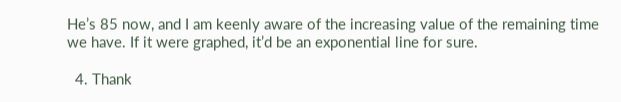He’s 85 now, and I am keenly aware of the increasing value of the remaining time we have. If it were graphed, it’d be an exponential line for sure.

  4. Thank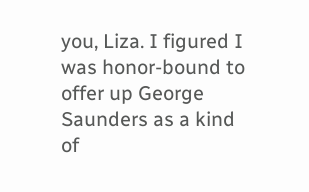you, Liza. I figured I was honor-bound to offer up George Saunders as a kind of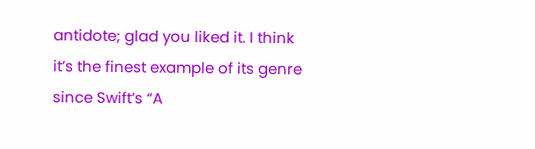antidote; glad you liked it. I think it’s the finest example of its genre since Swift’s “A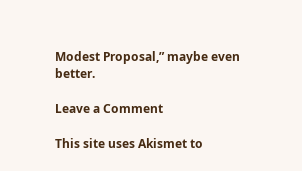Modest Proposal,” maybe even better.

Leave a Comment

This site uses Akismet to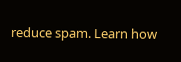reduce spam. Learn how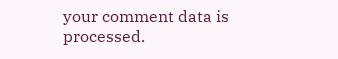your comment data is processed.